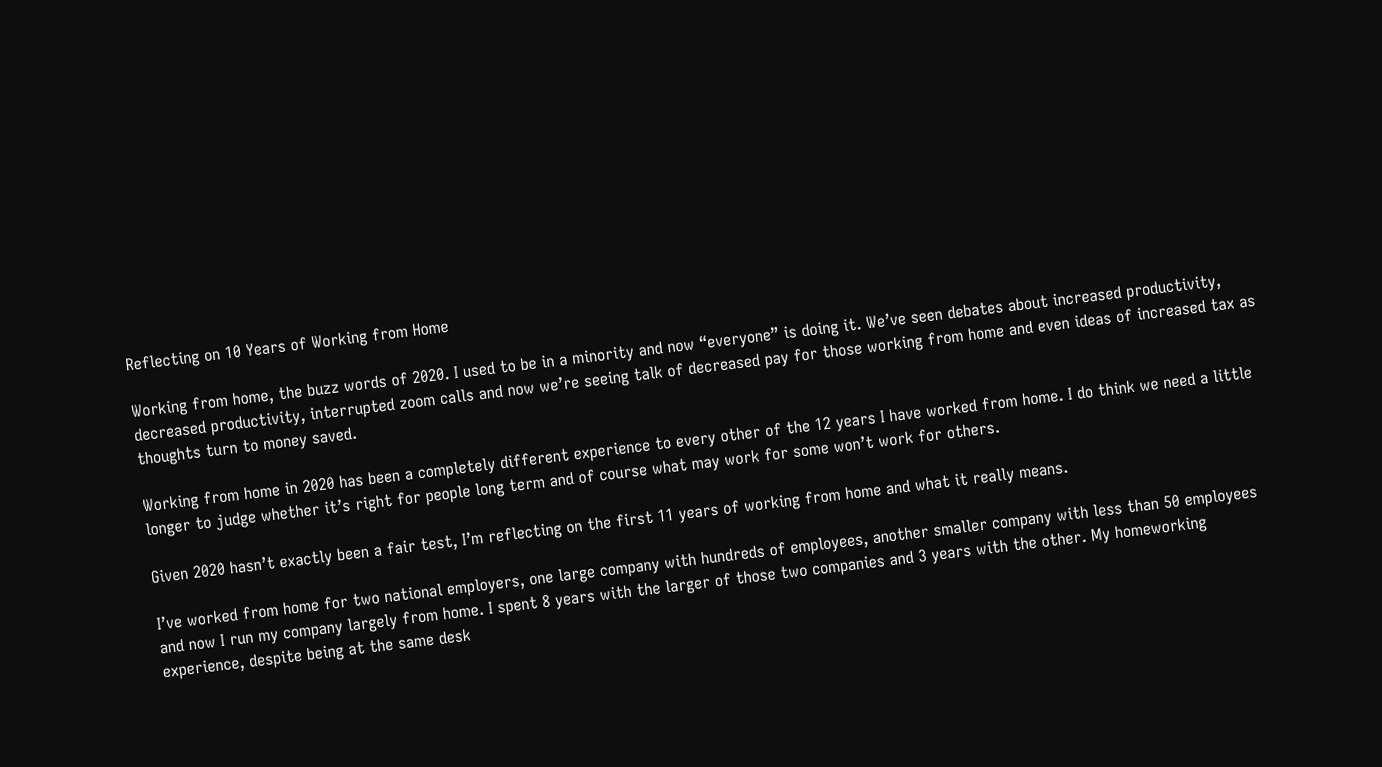Reflecting on 10 Years of Working from Home

Working from home, the buzz words of 2020. I used to be in a minority and now “everyone” is doing it. We’ve seen debates about increased productivity, decreased productivity, interrupted zoom calls and now we’re seeing talk of decreased pay for those working from home and even ideas of increased tax as thoughts turn to money saved.

Working from home in 2020 has been a completely different experience to every other of the 12 years I have worked from home. I do think we need a little longer to judge whether it’s right for people long term and of course what may work for some won’t work for others.

Given 2020 hasn’t exactly been a fair test, I’m reflecting on the first 11 years of working from home and what it really means.

I’ve worked from home for two national employers, one large company with hundreds of employees, another smaller company with less than 50 employees and now I run my company largely from home. I spent 8 years with the larger of those two companies and 3 years with the other. My homeworking experience, despite being at the same desk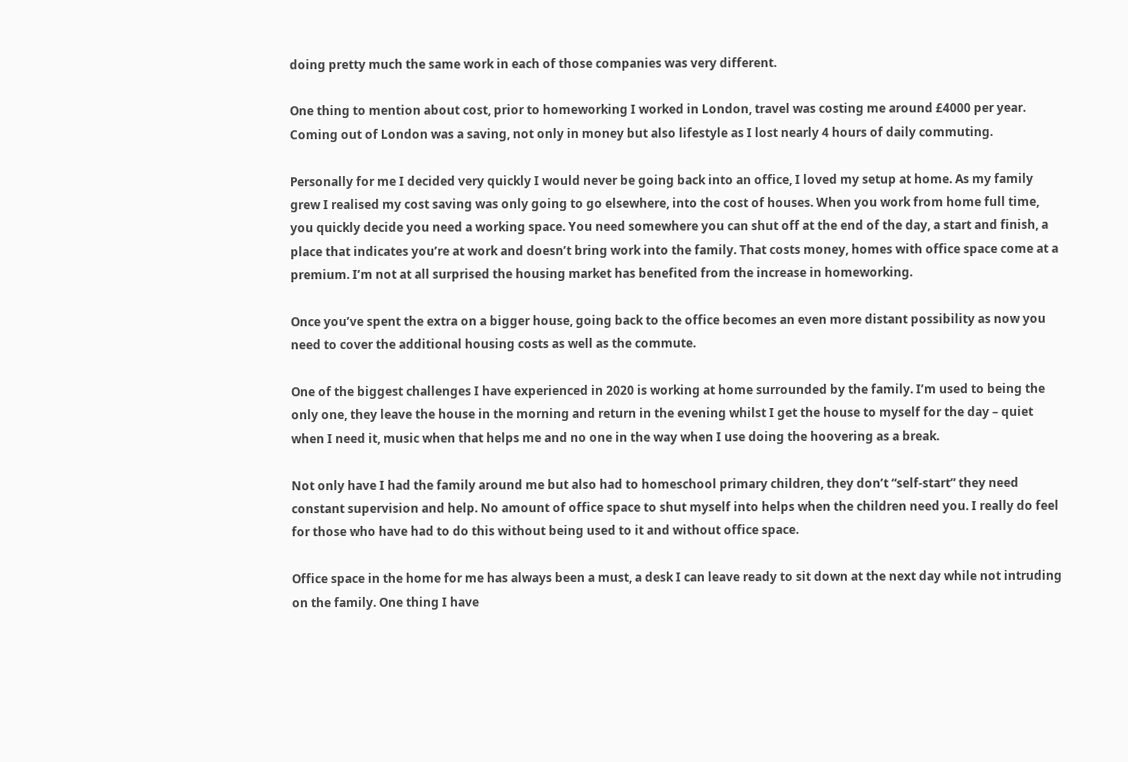doing pretty much the same work in each of those companies was very different.

One thing to mention about cost, prior to homeworking I worked in London, travel was costing me around £4000 per year. Coming out of London was a saving, not only in money but also lifestyle as I lost nearly 4 hours of daily commuting.

Personally for me I decided very quickly I would never be going back into an office, I loved my setup at home. As my family grew I realised my cost saving was only going to go elsewhere, into the cost of houses. When you work from home full time, you quickly decide you need a working space. You need somewhere you can shut off at the end of the day, a start and finish, a place that indicates you’re at work and doesn’t bring work into the family. That costs money, homes with office space come at a premium. I’m not at all surprised the housing market has benefited from the increase in homeworking.

Once you’ve spent the extra on a bigger house, going back to the office becomes an even more distant possibility as now you need to cover the additional housing costs as well as the commute.

One of the biggest challenges I have experienced in 2020 is working at home surrounded by the family. I’m used to being the only one, they leave the house in the morning and return in the evening whilst I get the house to myself for the day – quiet when I need it, music when that helps me and no one in the way when I use doing the hoovering as a break.

Not only have I had the family around me but also had to homeschool primary children, they don’t “self-start” they need constant supervision and help. No amount of office space to shut myself into helps when the children need you. I really do feel for those who have had to do this without being used to it and without office space.

Office space in the home for me has always been a must, a desk I can leave ready to sit down at the next day while not intruding on the family. One thing I have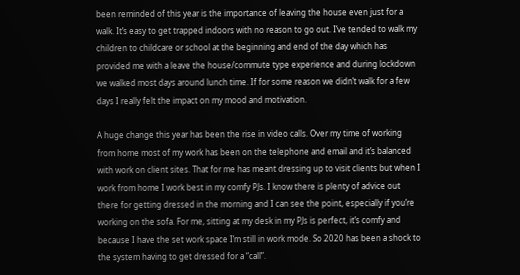been reminded of this year is the importance of leaving the house even just for a walk. It’s easy to get trapped indoors with no reason to go out. I’ve tended to walk my children to childcare or school at the beginning and end of the day which has provided me with a leave the house/commute type experience and during lockdown we walked most days around lunch time. If for some reason we didn’t walk for a few days I really felt the impact on my mood and motivation.

A huge change this year has been the rise in video calls. Over my time of working from home most of my work has been on the telephone and email and it’s balanced with work on client sites. That for me has meant dressing up to visit clients but when I work from home I work best in my comfy PJs. I know there is plenty of advice out there for getting dressed in the morning and I can see the point, especially if you’re working on the sofa. For me, sitting at my desk in my PJs is perfect, it’s comfy and because I have the set work space I’m still in work mode. So 2020 has been a shock to the system having to get dressed for a “call”.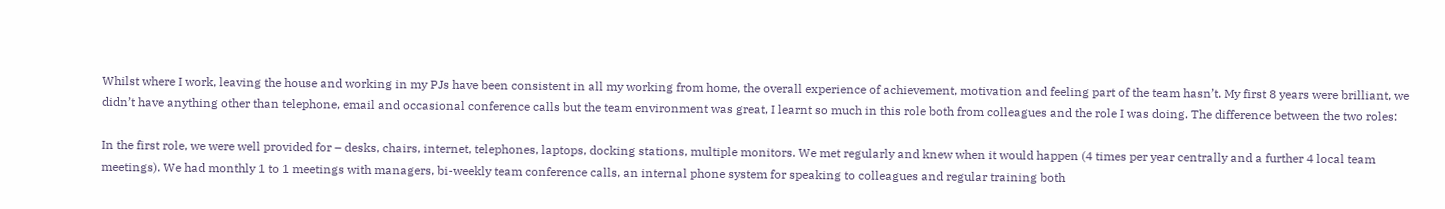Whilst where I work, leaving the house and working in my PJs have been consistent in all my working from home, the overall experience of achievement, motivation and feeling part of the team hasn’t. My first 8 years were brilliant, we didn’t have anything other than telephone, email and occasional conference calls but the team environment was great, I learnt so much in this role both from colleagues and the role I was doing. The difference between the two roles:

In the first role, we were well provided for – desks, chairs, internet, telephones, laptops, docking stations, multiple monitors. We met regularly and knew when it would happen (4 times per year centrally and a further 4 local team meetings). We had monthly 1 to 1 meetings with managers, bi-weekly team conference calls, an internal phone system for speaking to colleagues and regular training both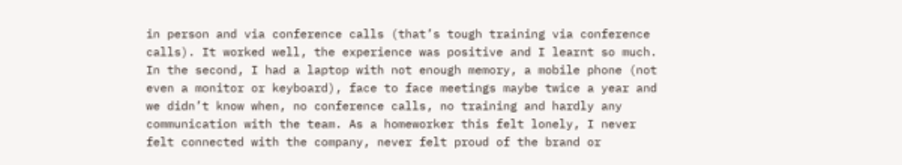in person and via conference calls (that’s tough training via conference calls). It worked well, the experience was positive and I learnt so much. In the second, I had a laptop with not enough memory, a mobile phone (not even a monitor or keyboard), face to face meetings maybe twice a year and we didn’t know when, no conference calls, no training and hardly any communication with the team. As a homeworker this felt lonely, I never felt connected with the company, never felt proud of the brand or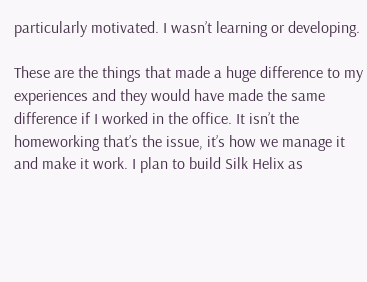particularly motivated. I wasn’t learning or developing.

These are the things that made a huge difference to my experiences and they would have made the same difference if I worked in the office. It isn’t the homeworking that’s the issue, it’s how we manage it and make it work. I plan to build Silk Helix as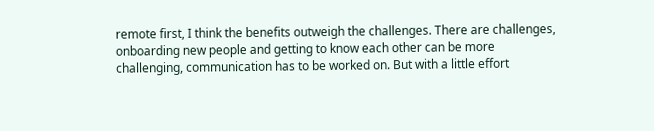remote first, I think the benefits outweigh the challenges. There are challenges, onboarding new people and getting to know each other can be more challenging, communication has to be worked on. But with a little effort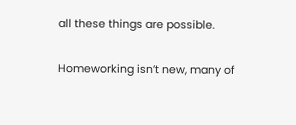all these things are possible.

Homeworking isn’t new, many of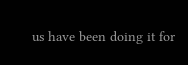us have been doing it for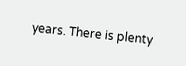years. There is plenty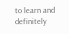to learn and definitely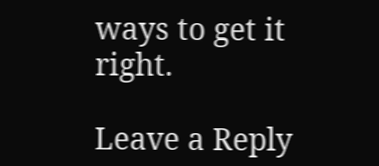ways to get it right.

Leave a Reply